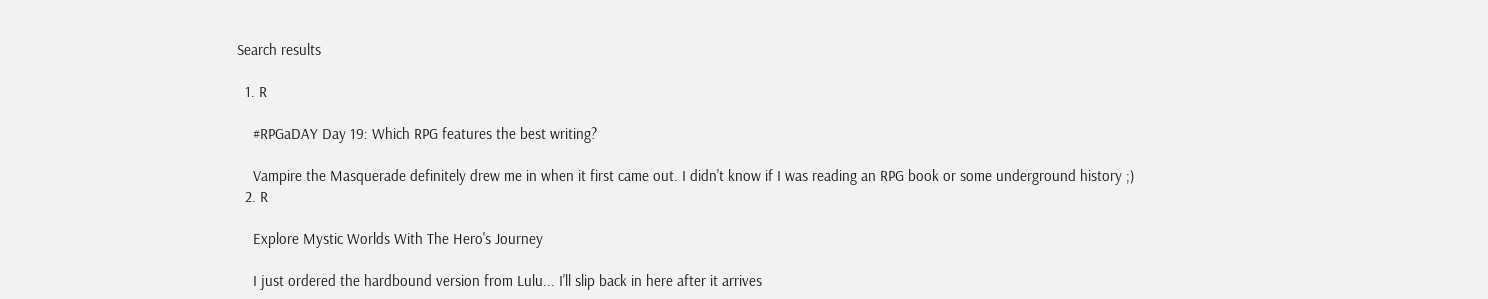Search results

  1. R

    #RPGaDAY Day 19: Which RPG features the best writing?

    Vampire the Masquerade definitely drew me in when it first came out. I didn't know if I was reading an RPG book or some underground history ;)
  2. R

    Explore Mystic Worlds With The Hero's Journey

    I just ordered the hardbound version from Lulu... I'll slip back in here after it arrives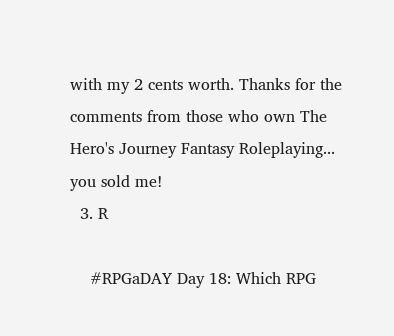with my 2 cents worth. Thanks for the comments from those who own The Hero's Journey Fantasy Roleplaying... you sold me!
  3. R

    #RPGaDAY Day 18: Which RPG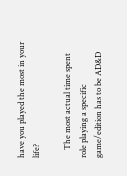have you played the most in your life?

    The most actual time spent role playing a specific game/edition has to be AD&D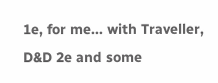1e, for me... with Traveller, D&D 2e and some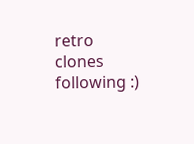retro clones following :)